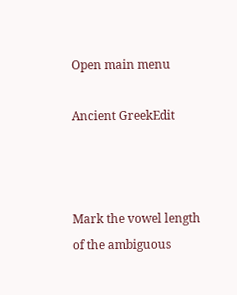Open main menu

Ancient GreekEdit



Mark the vowel length of the ambiguous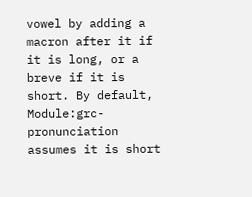vowel by adding a macron after it if it is long, or a breve if it is short. By default, Module:grc-pronunciation assumes it is short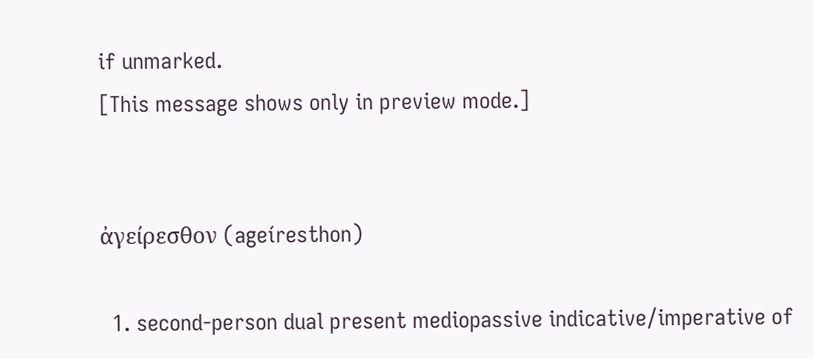if unmarked.
[This message shows only in preview mode.]


ἀγείρεσθον (ageíresthon)

  1. second-person dual present mediopassive indicative/imperative of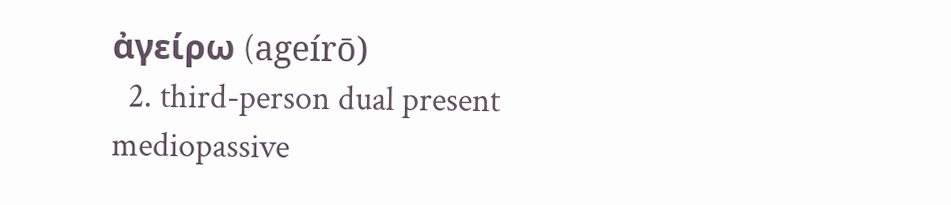ἀγείρω (ageírō)
  2. third-person dual present mediopassive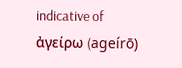indicative of ἀγείρω (ageírō)